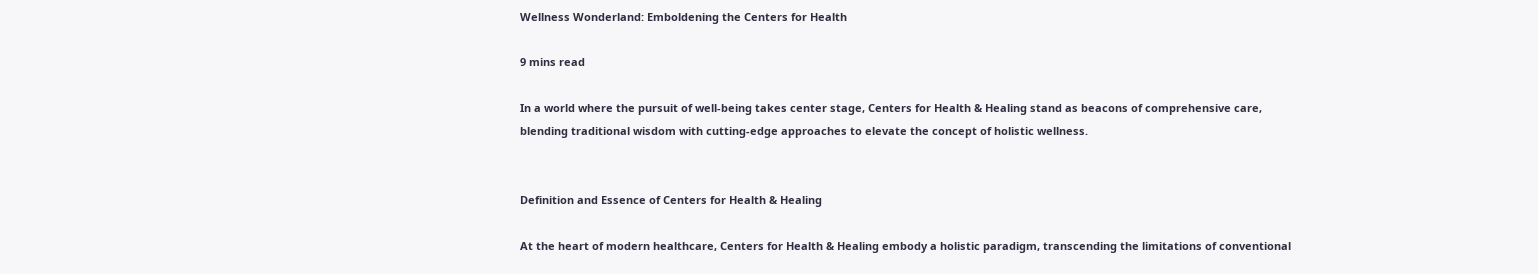Wellness Wonderland: Emboldening the Centers for Health

9 mins read

In a world where the pursuit of well-being takes center stage, Centers for Health & Healing stand as beacons of comprehensive care, blending traditional wisdom with cutting-edge approaches to elevate the concept of holistic wellness.


Definition and Essence of Centers for Health & Healing

At the heart of modern healthcare, Centers for Health & Healing embody a holistic paradigm, transcending the limitations of conventional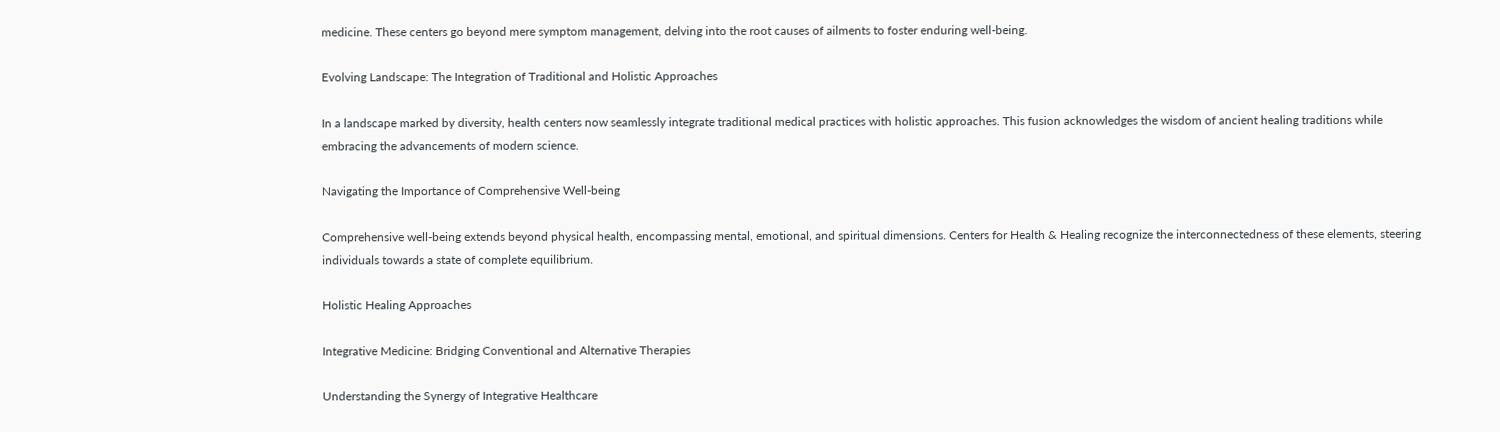medicine. These centers go beyond mere symptom management, delving into the root causes of ailments to foster enduring well-being.

Evolving Landscape: The Integration of Traditional and Holistic Approaches

In a landscape marked by diversity, health centers now seamlessly integrate traditional medical practices with holistic approaches. This fusion acknowledges the wisdom of ancient healing traditions while embracing the advancements of modern science.

Navigating the Importance of Comprehensive Well-being

Comprehensive well-being extends beyond physical health, encompassing mental, emotional, and spiritual dimensions. Centers for Health & Healing recognize the interconnectedness of these elements, steering individuals towards a state of complete equilibrium.

Holistic Healing Approaches

Integrative Medicine: Bridging Conventional and Alternative Therapies

Understanding the Synergy of Integrative Healthcare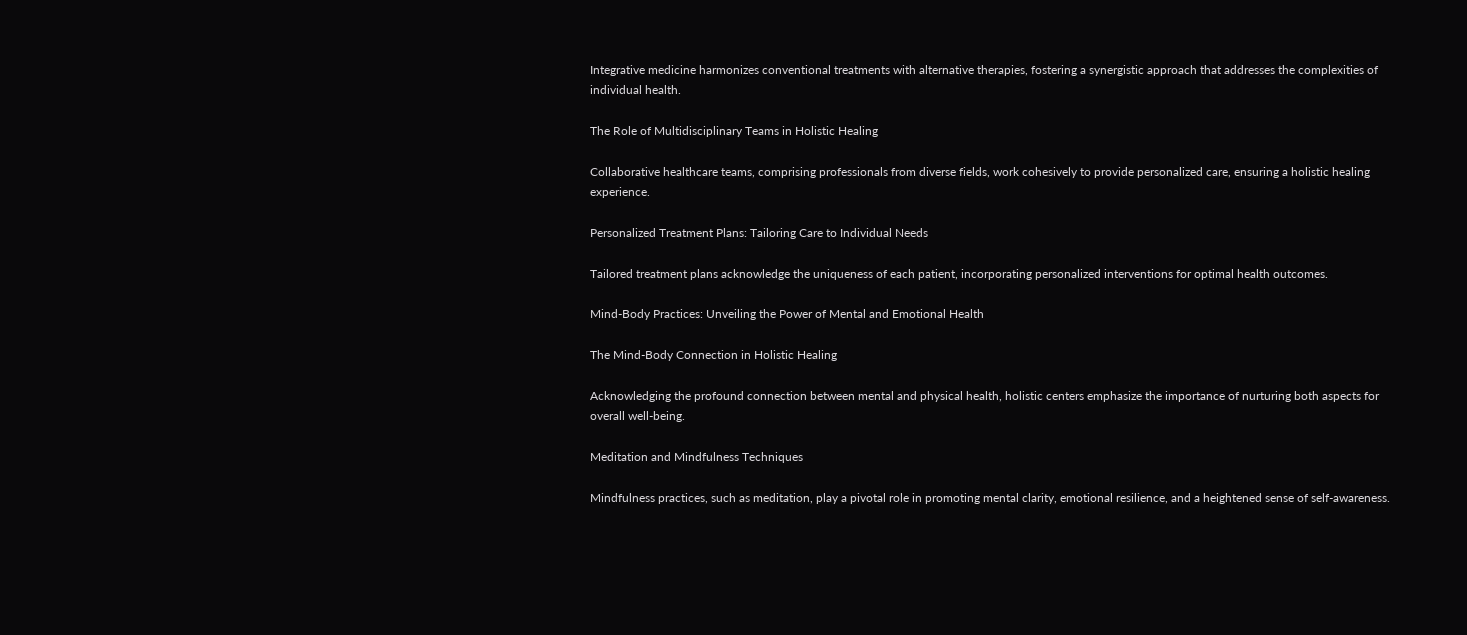Integrative medicine harmonizes conventional treatments with alternative therapies, fostering a synergistic approach that addresses the complexities of individual health.

The Role of Multidisciplinary Teams in Holistic Healing

Collaborative healthcare teams, comprising professionals from diverse fields, work cohesively to provide personalized care, ensuring a holistic healing experience.

Personalized Treatment Plans: Tailoring Care to Individual Needs

Tailored treatment plans acknowledge the uniqueness of each patient, incorporating personalized interventions for optimal health outcomes.

Mind-Body Practices: Unveiling the Power of Mental and Emotional Health

The Mind-Body Connection in Holistic Healing

Acknowledging the profound connection between mental and physical health, holistic centers emphasize the importance of nurturing both aspects for overall well-being.

Meditation and Mindfulness Techniques

Mindfulness practices, such as meditation, play a pivotal role in promoting mental clarity, emotional resilience, and a heightened sense of self-awareness.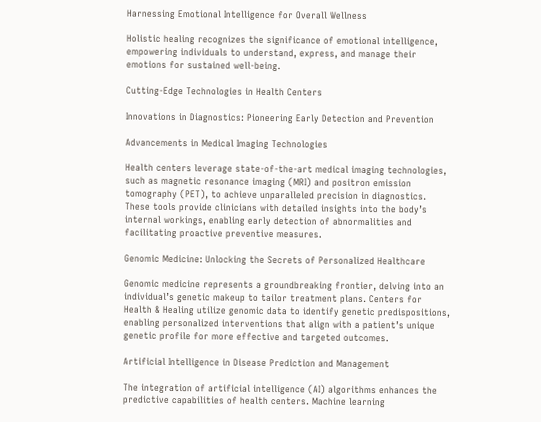Harnessing Emotional Intelligence for Overall Wellness

Holistic healing recognizes the significance of emotional intelligence, empowering individuals to understand, express, and manage their emotions for sustained well-being.

Cutting-Edge Technologies in Health Centers

Innovations in Diagnostics: Pioneering Early Detection and Prevention

Advancements in Medical Imaging Technologies

Health centers leverage state-of-the-art medical imaging technologies, such as magnetic resonance imaging (MRI) and positron emission tomography (PET), to achieve unparalleled precision in diagnostics. These tools provide clinicians with detailed insights into the body’s internal workings, enabling early detection of abnormalities and facilitating proactive preventive measures.

Genomic Medicine: Unlocking the Secrets of Personalized Healthcare

Genomic medicine represents a groundbreaking frontier, delving into an individual’s genetic makeup to tailor treatment plans. Centers for Health & Healing utilize genomic data to identify genetic predispositions, enabling personalized interventions that align with a patient’s unique genetic profile for more effective and targeted outcomes.

Artificial Intelligence in Disease Prediction and Management

The integration of artificial intelligence (AI) algorithms enhances the predictive capabilities of health centers. Machine learning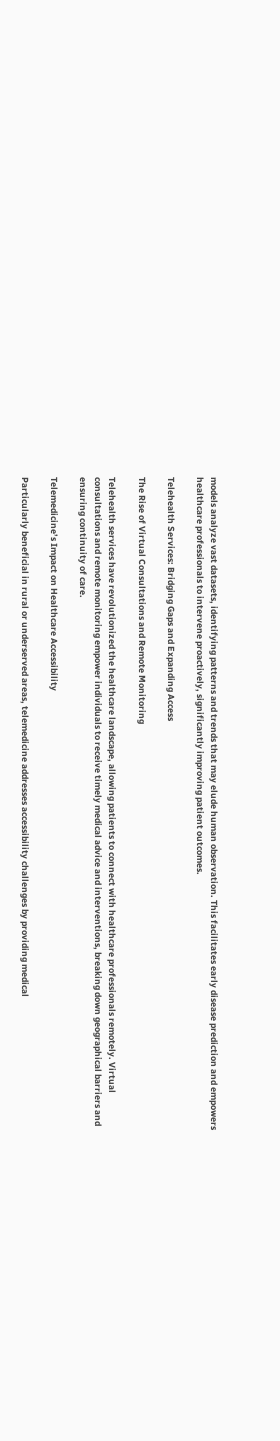models analyze vast datasets, identifying patterns and trends that may elude human observation. This facilitates early disease prediction and empowers healthcare professionals to intervene proactively, significantly improving patient outcomes.

Telehealth Services: Bridging Gaps and Expanding Access

The Rise of Virtual Consultations and Remote Monitoring

Telehealth services have revolutionized the healthcare landscape, allowing patients to connect with healthcare professionals remotely. Virtual consultations and remote monitoring empower individuals to receive timely medical advice and interventions, breaking down geographical barriers and ensuring continuity of care.

Telemedicine’s Impact on Healthcare Accessibility

Particularly beneficial in rural or underserved areas, telemedicine addresses accessibility challenges by providing medical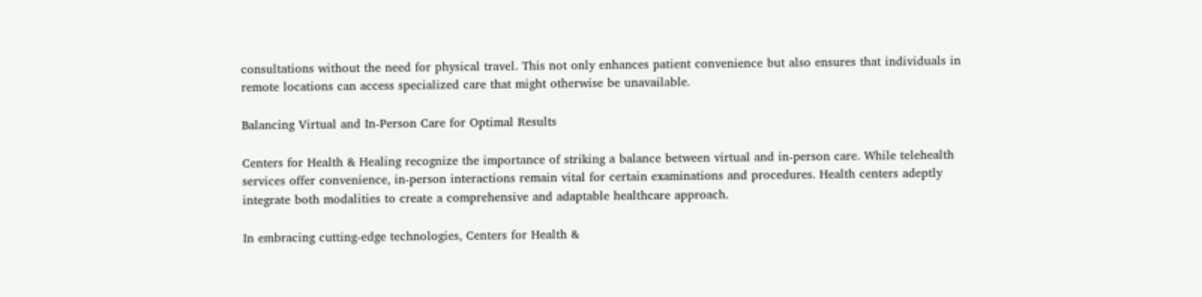consultations without the need for physical travel. This not only enhances patient convenience but also ensures that individuals in remote locations can access specialized care that might otherwise be unavailable.

Balancing Virtual and In-Person Care for Optimal Results

Centers for Health & Healing recognize the importance of striking a balance between virtual and in-person care. While telehealth services offer convenience, in-person interactions remain vital for certain examinations and procedures. Health centers adeptly integrate both modalities to create a comprehensive and adaptable healthcare approach.

In embracing cutting-edge technologies, Centers for Health &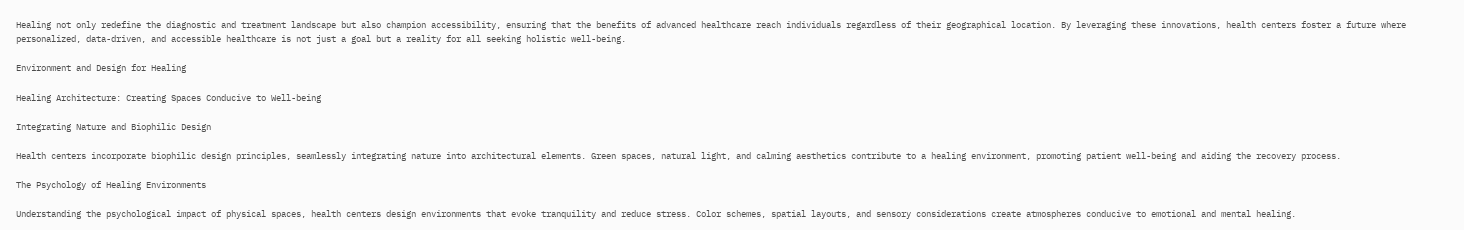Healing not only redefine the diagnostic and treatment landscape but also champion accessibility, ensuring that the benefits of advanced healthcare reach individuals regardless of their geographical location. By leveraging these innovations, health centers foster a future where personalized, data-driven, and accessible healthcare is not just a goal but a reality for all seeking holistic well-being.

Environment and Design for Healing

Healing Architecture: Creating Spaces Conducive to Well-being

Integrating Nature and Biophilic Design

Health centers incorporate biophilic design principles, seamlessly integrating nature into architectural elements. Green spaces, natural light, and calming aesthetics contribute to a healing environment, promoting patient well-being and aiding the recovery process.

The Psychology of Healing Environments

Understanding the psychological impact of physical spaces, health centers design environments that evoke tranquility and reduce stress. Color schemes, spatial layouts, and sensory considerations create atmospheres conducive to emotional and mental healing.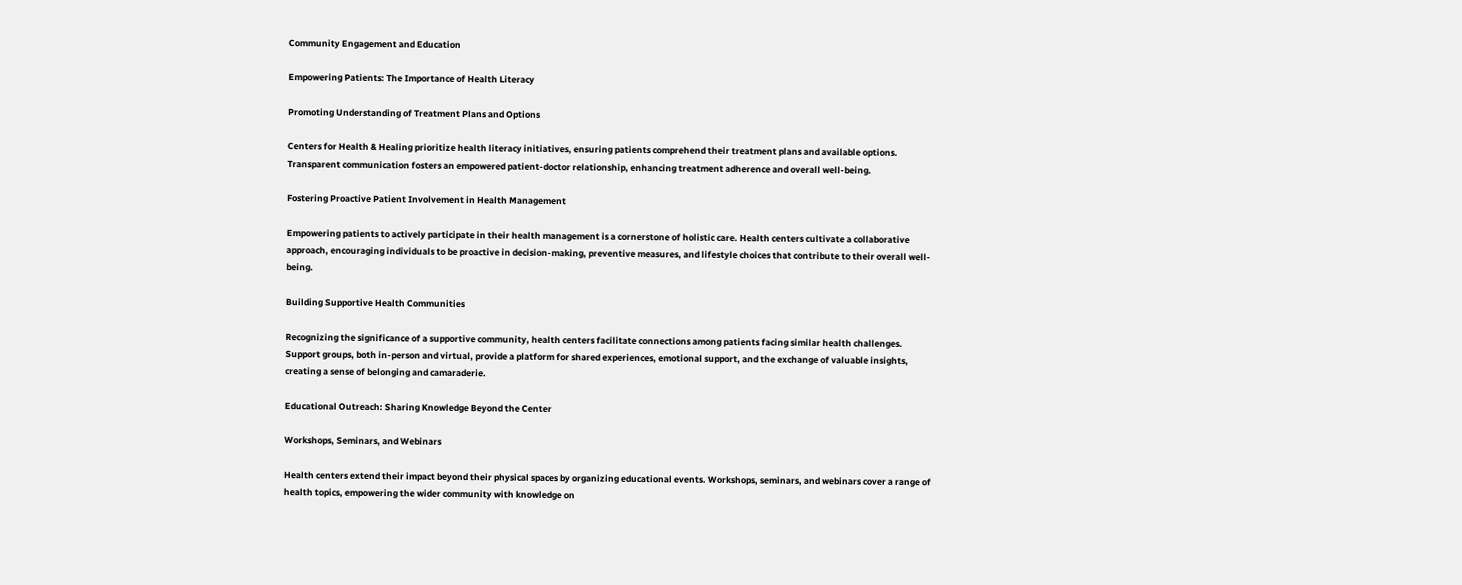Community Engagement and Education

Empowering Patients: The Importance of Health Literacy

Promoting Understanding of Treatment Plans and Options

Centers for Health & Healing prioritize health literacy initiatives, ensuring patients comprehend their treatment plans and available options. Transparent communication fosters an empowered patient-doctor relationship, enhancing treatment adherence and overall well-being.

Fostering Proactive Patient Involvement in Health Management

Empowering patients to actively participate in their health management is a cornerstone of holistic care. Health centers cultivate a collaborative approach, encouraging individuals to be proactive in decision-making, preventive measures, and lifestyle choices that contribute to their overall well-being.

Building Supportive Health Communities

Recognizing the significance of a supportive community, health centers facilitate connections among patients facing similar health challenges. Support groups, both in-person and virtual, provide a platform for shared experiences, emotional support, and the exchange of valuable insights, creating a sense of belonging and camaraderie.

Educational Outreach: Sharing Knowledge Beyond the Center

Workshops, Seminars, and Webinars

Health centers extend their impact beyond their physical spaces by organizing educational events. Workshops, seminars, and webinars cover a range of health topics, empowering the wider community with knowledge on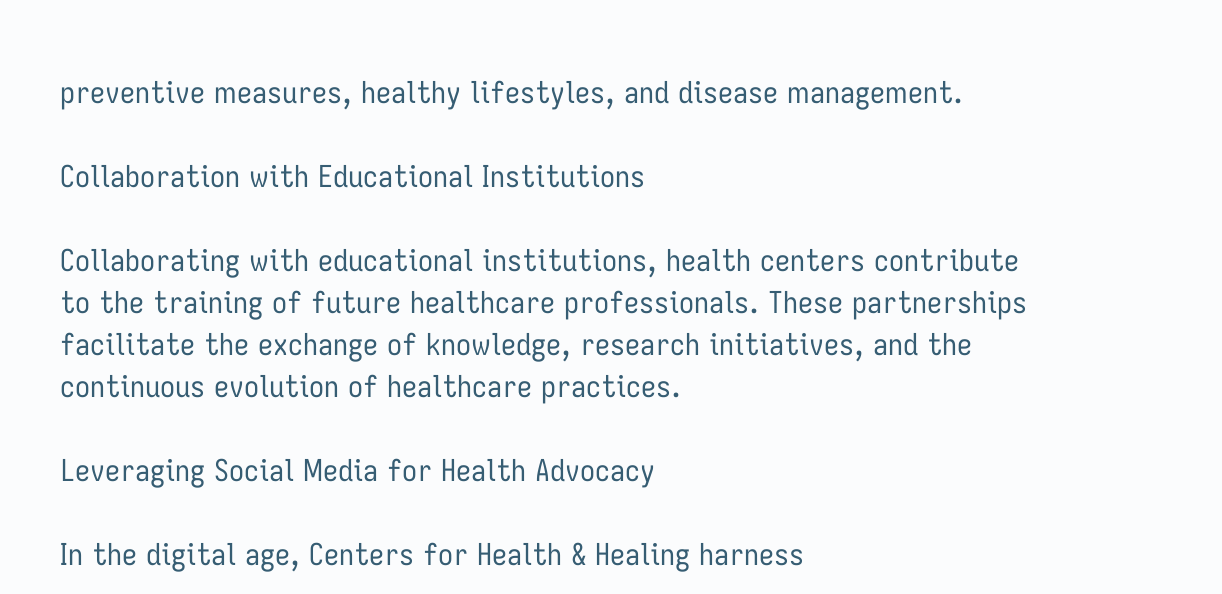preventive measures, healthy lifestyles, and disease management.

Collaboration with Educational Institutions

Collaborating with educational institutions, health centers contribute to the training of future healthcare professionals. These partnerships facilitate the exchange of knowledge, research initiatives, and the continuous evolution of healthcare practices.

Leveraging Social Media for Health Advocacy

In the digital age, Centers for Health & Healing harness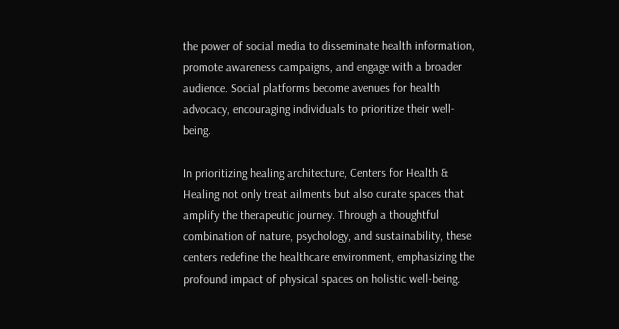the power of social media to disseminate health information, promote awareness campaigns, and engage with a broader audience. Social platforms become avenues for health advocacy, encouraging individuals to prioritize their well-being.

In prioritizing healing architecture, Centers for Health & Healing not only treat ailments but also curate spaces that amplify the therapeutic journey. Through a thoughtful combination of nature, psychology, and sustainability, these centers redefine the healthcare environment, emphasizing the profound impact of physical spaces on holistic well-being.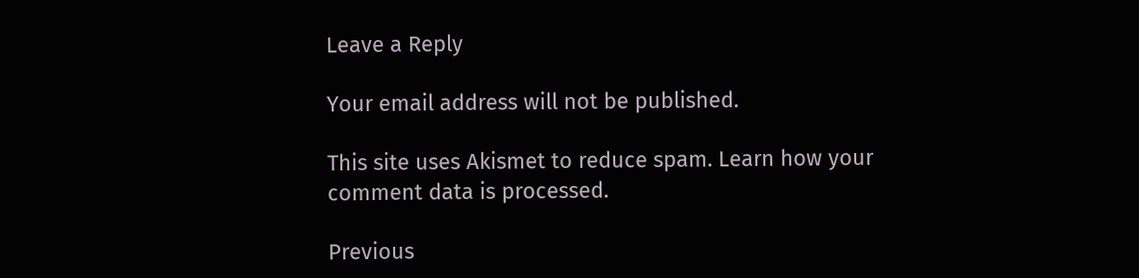Leave a Reply

Your email address will not be published.

This site uses Akismet to reduce spam. Learn how your comment data is processed.

Previous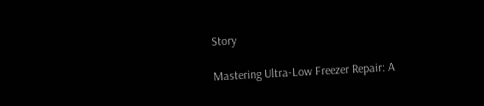Story

Mastering Ultra-Low Freezer Repair: A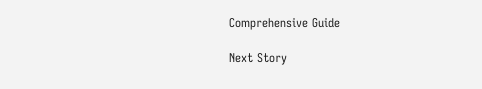Comprehensive Guide

Next Story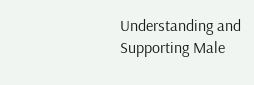Understanding and Supporting Male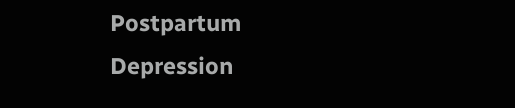Postpartum Depression